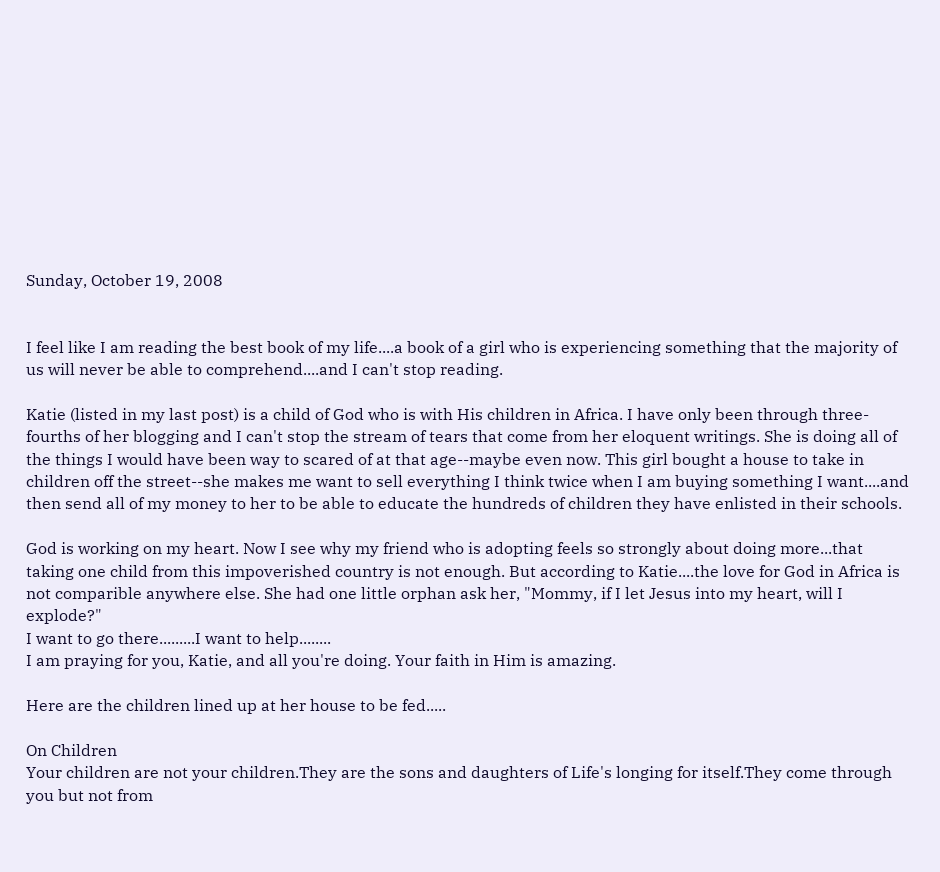Sunday, October 19, 2008


I feel like I am reading the best book of my life....a book of a girl who is experiencing something that the majority of us will never be able to comprehend....and I can't stop reading.

Katie (listed in my last post) is a child of God who is with His children in Africa. I have only been through three-fourths of her blogging and I can't stop the stream of tears that come from her eloquent writings. She is doing all of the things I would have been way to scared of at that age--maybe even now. This girl bought a house to take in children off the street--she makes me want to sell everything I think twice when I am buying something I want....and then send all of my money to her to be able to educate the hundreds of children they have enlisted in their schools.

God is working on my heart. Now I see why my friend who is adopting feels so strongly about doing more...that taking one child from this impoverished country is not enough. But according to Katie....the love for God in Africa is not comparible anywhere else. She had one little orphan ask her, "Mommy, if I let Jesus into my heart, will I explode?"
I want to go there.........I want to help........
I am praying for you, Katie, and all you're doing. Your faith in Him is amazing.

Here are the children lined up at her house to be fed.....

On Children
Your children are not your children.They are the sons and daughters of Life's longing for itself.They come through you but not from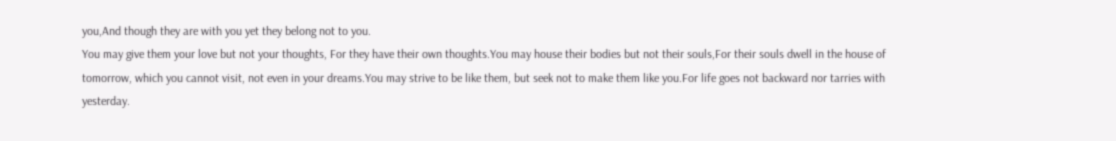you,And though they are with you yet they belong not to you.
You may give them your love but not your thoughts, For they have their own thoughts.You may house their bodies but not their souls,For their souls dwell in the house of tomorrow, which you cannot visit, not even in your dreams.You may strive to be like them, but seek not to make them like you.For life goes not backward nor tarries with yesterday.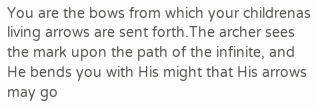You are the bows from which your childrenas living arrows are sent forth.The archer sees the mark upon the path of the infinite, and He bends you with His might that His arrows may go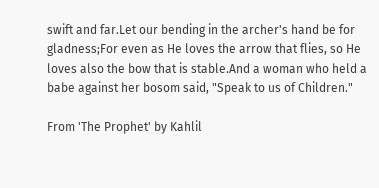swift and far.Let our bending in the archer's hand be for gladness;For even as He loves the arrow that flies, so He loves also the bow that is stable.And a woman who held a babe against her bosom said, "Speak to us of Children."

From 'The Prophet' by Kahlil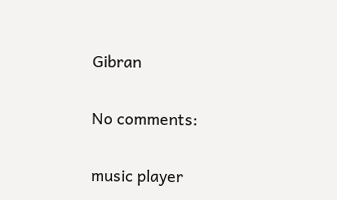Gibran

No comments:

music player